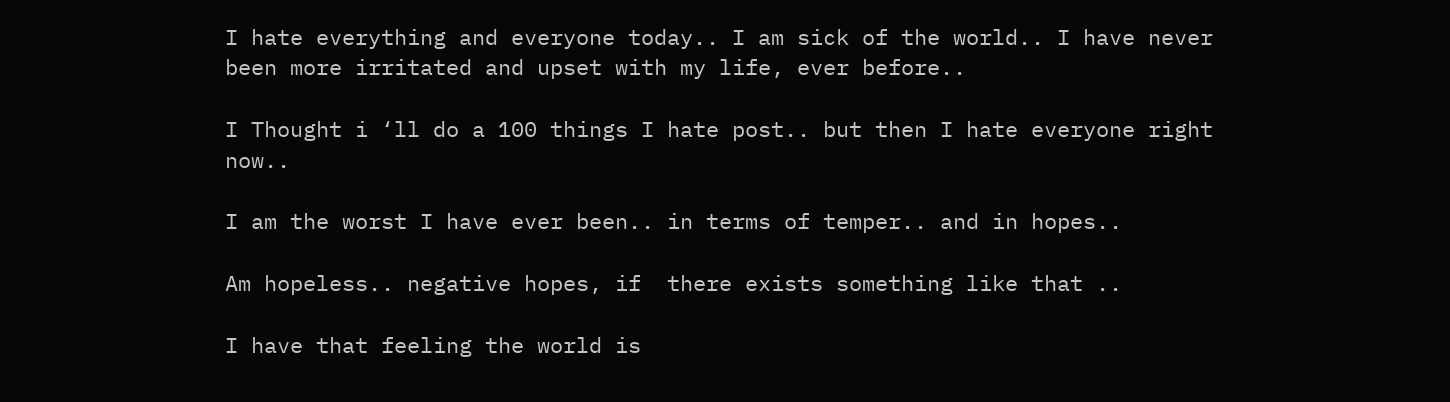I hate everything and everyone today.. I am sick of the world.. I have never been more irritated and upset with my life, ever before..

I Thought i ‘ll do a 100 things I hate post.. but then I hate everyone right now..

I am the worst I have ever been.. in terms of temper.. and in hopes..

Am hopeless.. negative hopes, if  there exists something like that ..

I have that feeling the world is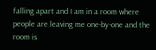falling apart and I am in a room where people are leaving me one-by-one and the room is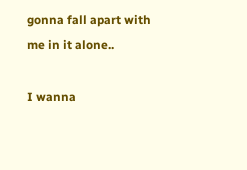gonna fall apart with me in it alone..

I wanna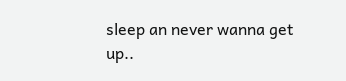sleep an never wanna get up..